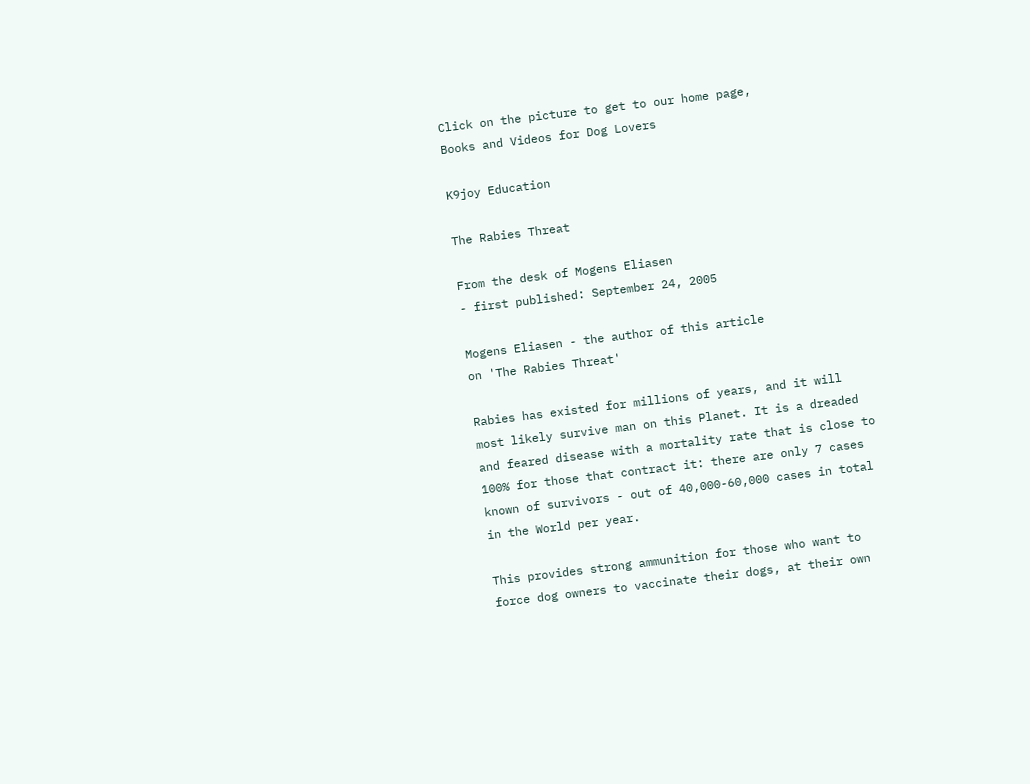Click on the picture to get to our home page,
Books and Videos for Dog Lovers

K9joy Education

The Rabies Threat

From the desk of Mogens Eliasen
- first published: September 24, 2005

Mogens Eliasen - the author of this article
on 'The Rabies Threat'

Rabies has existed for millions of years, and it will most likely survive man on this Planet. It is a dreaded and feared disease with a mortality rate that is close to 100% for those that contract it: there are only 7 cases known of survivors - out of 40,000-60,000 cases in total in the World per year.

This provides strong ammunition for those who want to force dog owners to vaccinate their dogs, at their own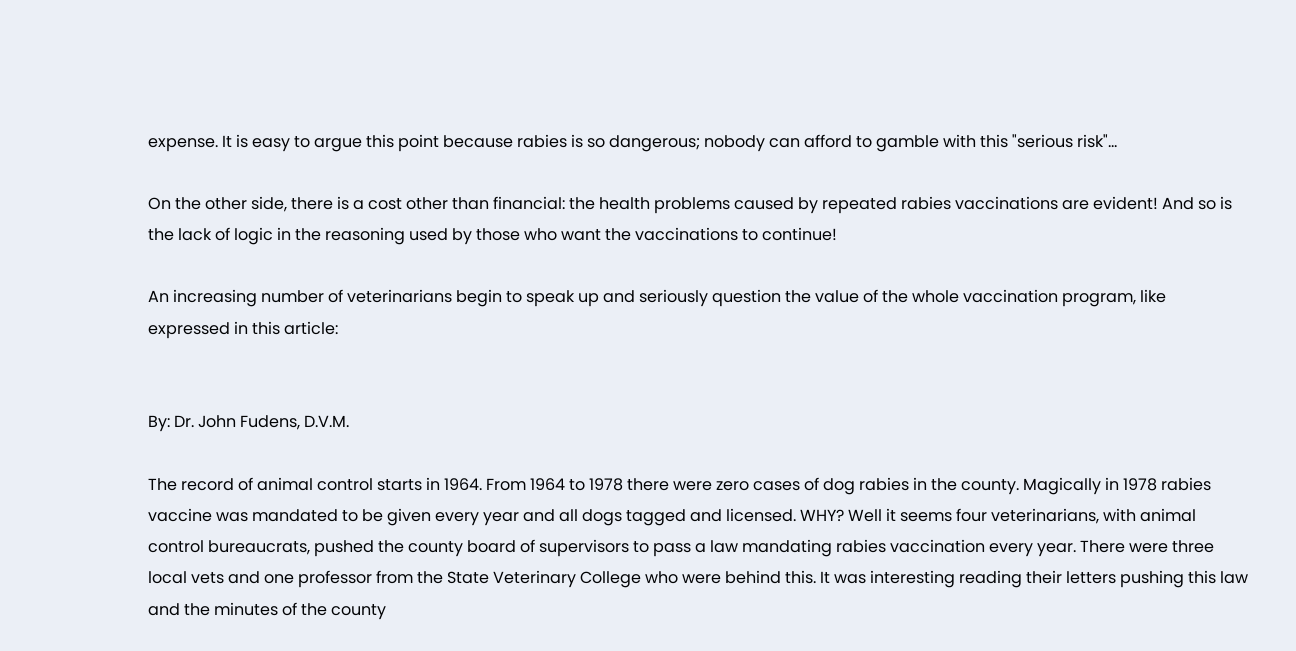expense. It is easy to argue this point because rabies is so dangerous; nobody can afford to gamble with this "serious risk"...

On the other side, there is a cost other than financial: the health problems caused by repeated rabies vaccinations are evident! And so is the lack of logic in the reasoning used by those who want the vaccinations to continue!

An increasing number of veterinarians begin to speak up and seriously question the value of the whole vaccination program, like expressed in this article:


By: Dr. John Fudens, D.V.M.

The record of animal control starts in 1964. From 1964 to 1978 there were zero cases of dog rabies in the county. Magically in 1978 rabies vaccine was mandated to be given every year and all dogs tagged and licensed. WHY? Well it seems four veterinarians, with animal control bureaucrats, pushed the county board of supervisors to pass a law mandating rabies vaccination every year. There were three local vets and one professor from the State Veterinary College who were behind this. It was interesting reading their letters pushing this law and the minutes of the county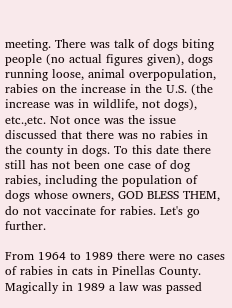meeting. There was talk of dogs biting people (no actual figures given), dogs running loose, animal overpopulation, rabies on the increase in the U.S. (the increase was in wildlife, not dogs), etc.,etc. Not once was the issue discussed that there was no rabies in the county in dogs. To this date there still has not been one case of dog rabies, including the population of dogs whose owners, GOD BLESS THEM, do not vaccinate for rabies. Let's go further.

From 1964 to 1989 there were no cases of rabies in cats in Pinellas County. Magically in 1989 a law was passed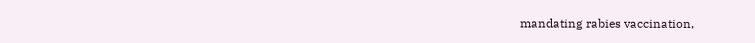mandating rabies vaccination,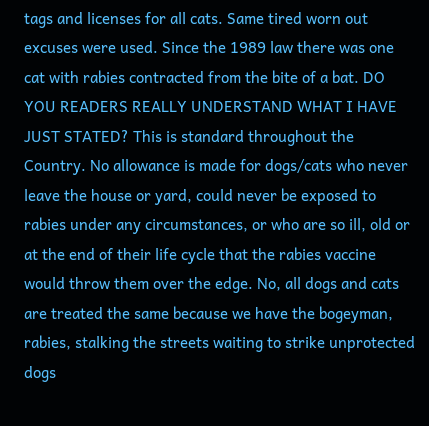tags and licenses for all cats. Same tired worn out excuses were used. Since the 1989 law there was one cat with rabies contracted from the bite of a bat. DO YOU READERS REALLY UNDERSTAND WHAT I HAVE JUST STATED? This is standard throughout the Country. No allowance is made for dogs/cats who never leave the house or yard, could never be exposed to rabies under any circumstances, or who are so ill, old or at the end of their life cycle that the rabies vaccine would throw them over the edge. No, all dogs and cats are treated the same because we have the bogeyman, rabies, stalking the streets waiting to strike unprotected dogs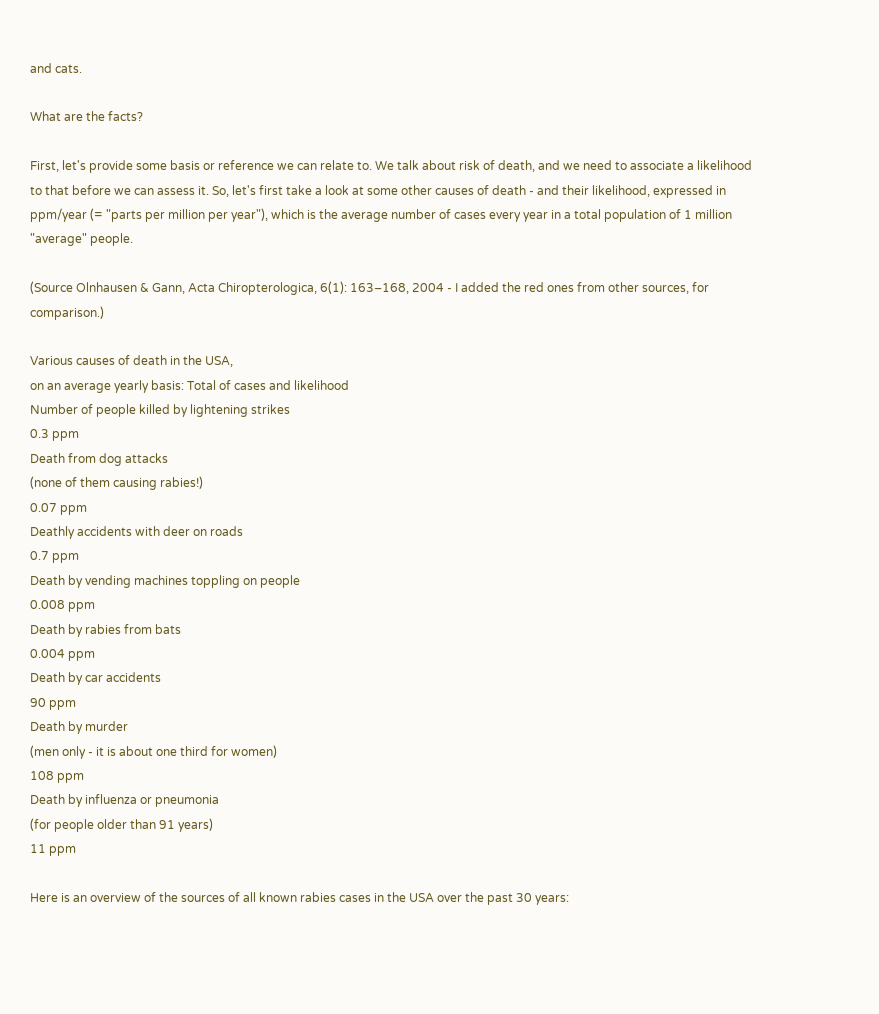and cats.

What are the facts?

First, let's provide some basis or reference we can relate to. We talk about risk of death, and we need to associate a likelihood to that before we can assess it. So, let's first take a look at some other causes of death - and their likelihood, expressed in ppm/year (= "parts per million per year"), which is the average number of cases every year in a total population of 1 million "average" people.

(Source Olnhausen & Gann, Acta Chiropterologica, 6(1): 163–168, 2004 - I added the red ones from other sources, for comparison.)

Various causes of death in the USA,
on an average yearly basis: Total of cases and likelihood
Number of people killed by lightening strikes
0.3 ppm
Death from dog attacks
(none of them causing rabies!)
0.07 ppm
Deathly accidents with deer on roads
0.7 ppm
Death by vending machines toppling on people
0.008 ppm
Death by rabies from bats
0.004 ppm
Death by car accidents
90 ppm
Death by murder
(men only - it is about one third for women)
108 ppm
Death by influenza or pneumonia
(for people older than 91 years)
11 ppm

Here is an overview of the sources of all known rabies cases in the USA over the past 30 years: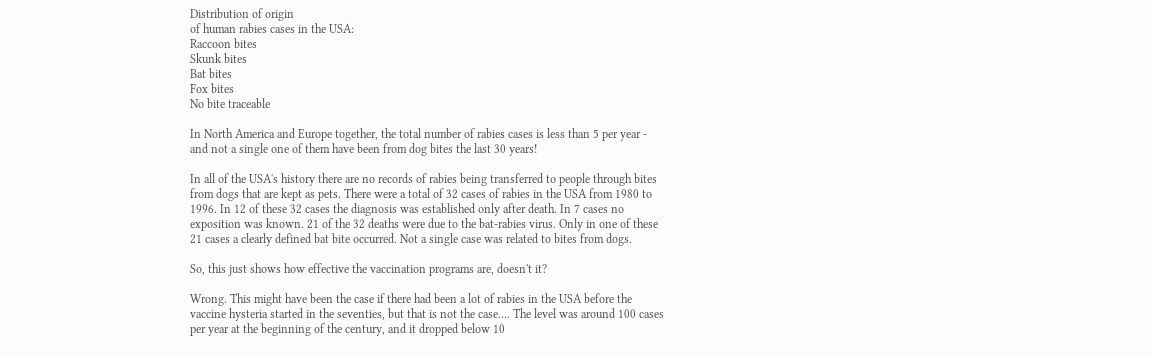Distribution of origin
of human rabies cases in the USA:
Raccoon bites
Skunk bites
Bat bites
Fox bites
No bite traceable

In North America and Europe together, the total number of rabies cases is less than 5 per year - and not a single one of them have been from dog bites the last 30 years!

In all of the USA's history there are no records of rabies being transferred to people through bites from dogs that are kept as pets. There were a total of 32 cases of rabies in the USA from 1980 to 1996. In 12 of these 32 cases the diagnosis was established only after death. In 7 cases no exposition was known. 21 of the 32 deaths were due to the bat-rabies virus. Only in one of these 21 cases a clearly defined bat bite occurred. Not a single case was related to bites from dogs.

So, this just shows how effective the vaccination programs are, doesn't it?

Wrong. This might have been the case if there had been a lot of rabies in the USA before the vaccine hysteria started in the seventies, but that is not the case.... The level was around 100 cases per year at the beginning of the century, and it dropped below 10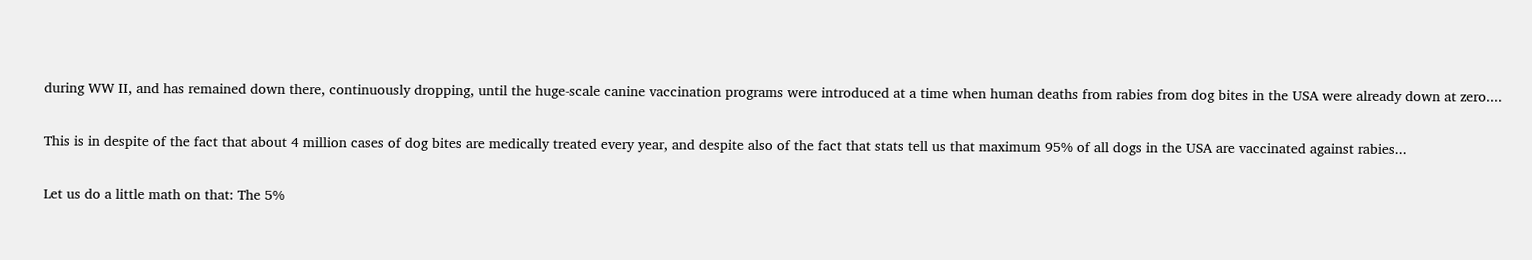during WW II, and has remained down there, continuously dropping, until the huge-scale canine vaccination programs were introduced at a time when human deaths from rabies from dog bites in the USA were already down at zero....

This is in despite of the fact that about 4 million cases of dog bites are medically treated every year, and despite also of the fact that stats tell us that maximum 95% of all dogs in the USA are vaccinated against rabies...

Let us do a little math on that: The 5%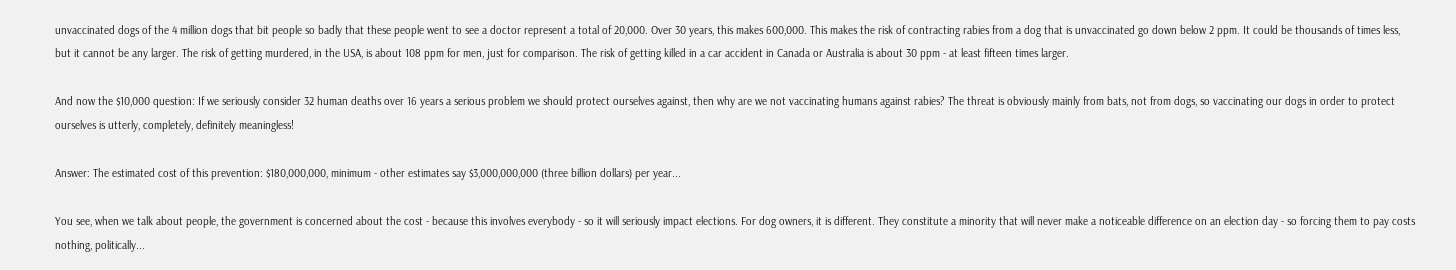unvaccinated dogs of the 4 million dogs that bit people so badly that these people went to see a doctor represent a total of 20,000. Over 30 years, this makes 600,000. This makes the risk of contracting rabies from a dog that is unvaccinated go down below 2 ppm. It could be thousands of times less, but it cannot be any larger. The risk of getting murdered, in the USA, is about 108 ppm for men, just for comparison. The risk of getting killed in a car accident in Canada or Australia is about 30 ppm - at least fifteen times larger.

And now the $10,000 question: If we seriously consider 32 human deaths over 16 years a serious problem we should protect ourselves against, then why are we not vaccinating humans against rabies? The threat is obviously mainly from bats, not from dogs, so vaccinating our dogs in order to protect ourselves is utterly, completely, definitely meaningless!

Answer: The estimated cost of this prevention: $180,000,000, minimum - other estimates say $3,000,000,000 (three billion dollars) per year...

You see, when we talk about people, the government is concerned about the cost - because this involves everybody - so it will seriously impact elections. For dog owners, it is different. They constitute a minority that will never make a noticeable difference on an election day - so forcing them to pay costs nothing, politically...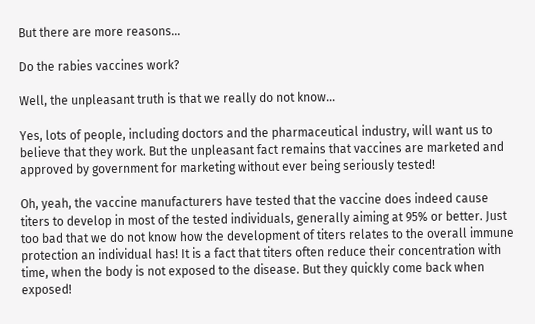But there are more reasons...

Do the rabies vaccines work?

Well, the unpleasant truth is that we really do not know...

Yes, lots of people, including doctors and the pharmaceutical industry, will want us to believe that they work. But the unpleasant fact remains that vaccines are marketed and approved by government for marketing without ever being seriously tested!

Oh, yeah, the vaccine manufacturers have tested that the vaccine does indeed cause titers to develop in most of the tested individuals, generally aiming at 95% or better. Just too bad that we do not know how the development of titers relates to the overall immune protection an individual has! It is a fact that titers often reduce their concentration with time, when the body is not exposed to the disease. But they quickly come back when exposed!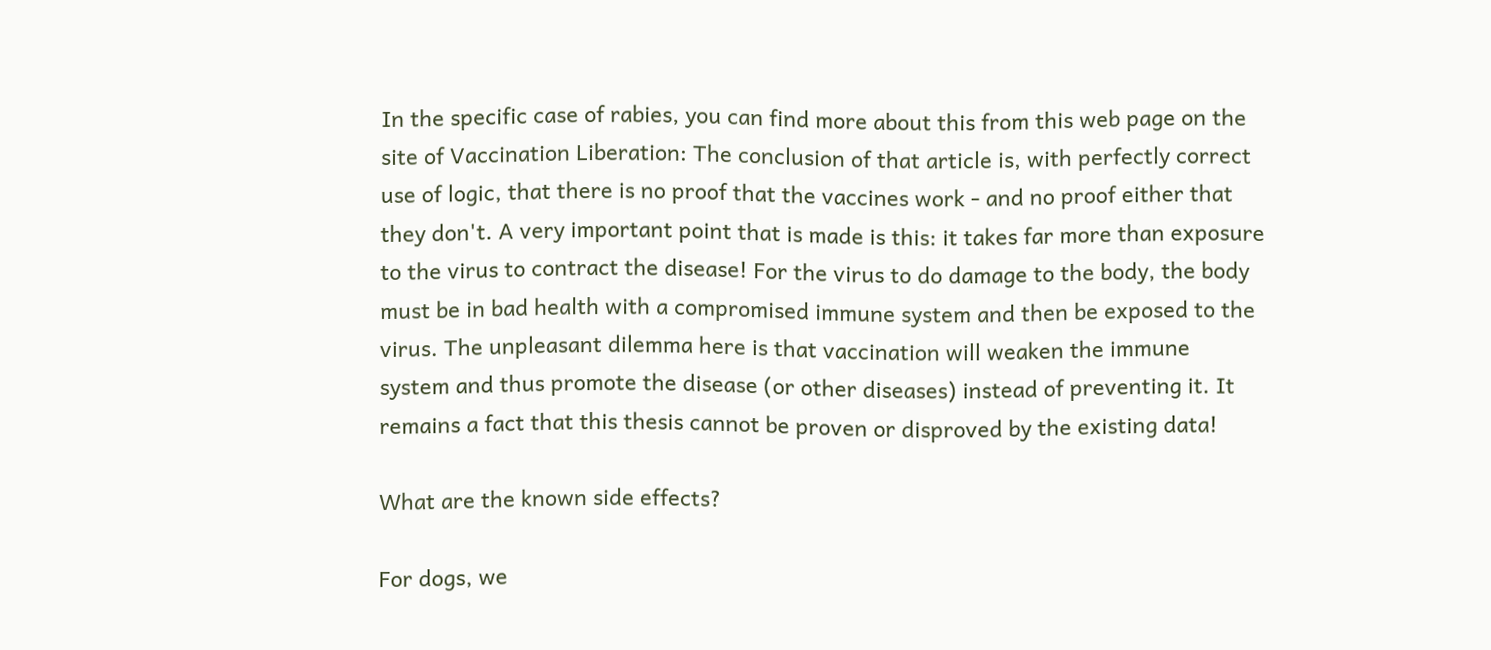In the specific case of rabies, you can find more about this from this web page on the site of Vaccination Liberation: The conclusion of that article is, with perfectly correct use of logic, that there is no proof that the vaccines work - and no proof either that they don't. A very important point that is made is this: it takes far more than exposure to the virus to contract the disease! For the virus to do damage to the body, the body must be in bad health with a compromised immune system and then be exposed to the virus. The unpleasant dilemma here is that vaccination will weaken the immune system and thus promote the disease (or other diseases) instead of preventing it. It remains a fact that this thesis cannot be proven or disproved by the existing data!

What are the known side effects?

For dogs, we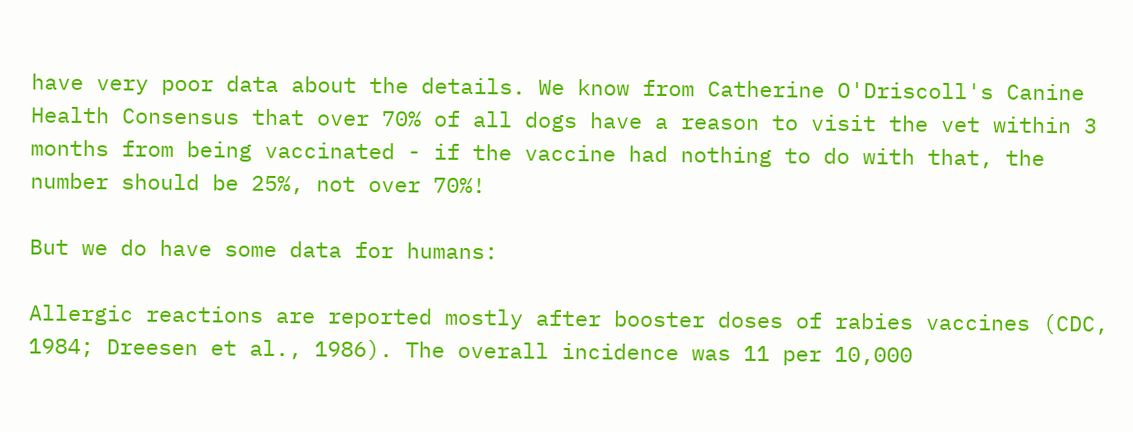have very poor data about the details. We know from Catherine O'Driscoll's Canine Health Consensus that over 70% of all dogs have a reason to visit the vet within 3 months from being vaccinated - if the vaccine had nothing to do with that, the number should be 25%, not over 70%!

But we do have some data for humans:

Allergic reactions are reported mostly after booster doses of rabies vaccines (CDC, 1984; Dreesen et al., 1986). The overall incidence was 11 per 10,000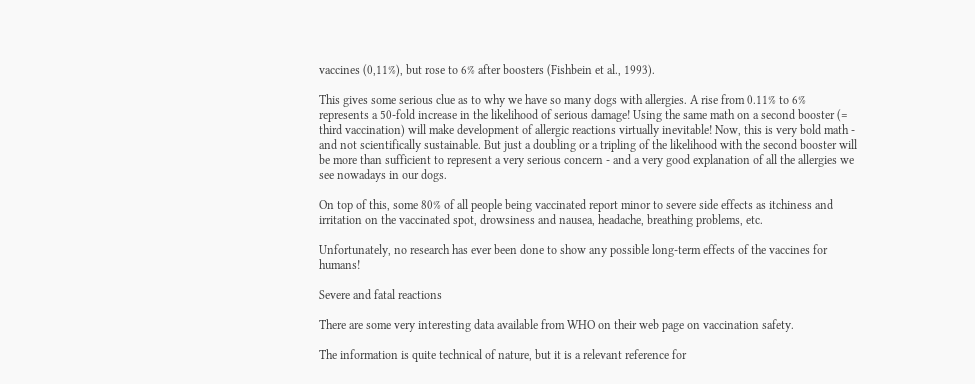vaccines (0,11%), but rose to 6% after boosters (Fishbein et al., 1993).

This gives some serious clue as to why we have so many dogs with allergies. A rise from 0.11% to 6% represents a 50-fold increase in the likelihood of serious damage! Using the same math on a second booster (= third vaccination) will make development of allergic reactions virtually inevitable! Now, this is very bold math - and not scientifically sustainable. But just a doubling or a tripling of the likelihood with the second booster will be more than sufficient to represent a very serious concern - and a very good explanation of all the allergies we see nowadays in our dogs.

On top of this, some 80% of all people being vaccinated report minor to severe side effects as itchiness and irritation on the vaccinated spot, drowsiness and nausea, headache, breathing problems, etc.

Unfortunately, no research has ever been done to show any possible long-term effects of the vaccines for humans!

Severe and fatal reactions

There are some very interesting data available from WHO on their web page on vaccination safety.

The information is quite technical of nature, but it is a relevant reference for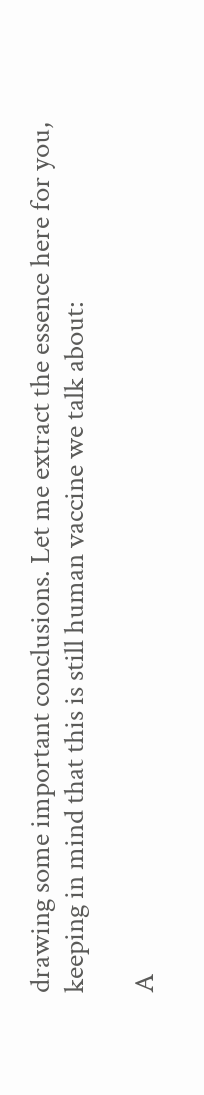drawing some important conclusions. Let me extract the essence here for you, keeping in mind that this is still human vaccine we talk about:

A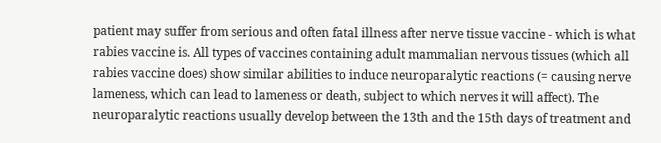patient may suffer from serious and often fatal illness after nerve tissue vaccine - which is what rabies vaccine is. All types of vaccines containing adult mammalian nervous tissues (which all rabies vaccine does) show similar abilities to induce neuroparalytic reactions (= causing nerve lameness, which can lead to lameness or death, subject to which nerves it will affect). The neuroparalytic reactions usually develop between the 13th and the 15th days of treatment and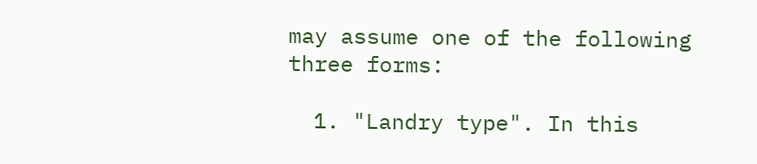may assume one of the following three forms:

  1. "Landry type". In this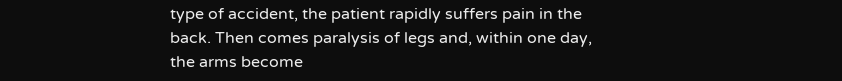type of accident, the patient rapidly suffers pain in the back. Then comes paralysis of legs and, within one day, the arms become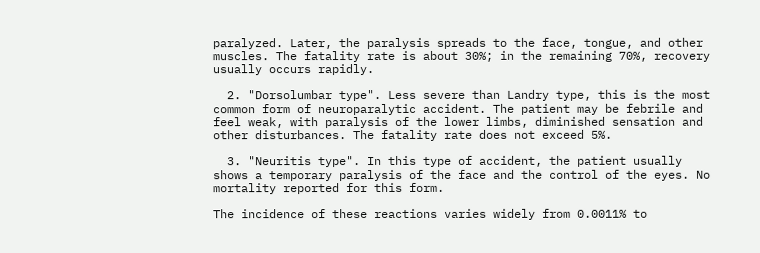paralyzed. Later, the paralysis spreads to the face, tongue, and other muscles. The fatality rate is about 30%; in the remaining 70%, recovery usually occurs rapidly.

  2. "Dorsolumbar type". Less severe than Landry type, this is the most common form of neuroparalytic accident. The patient may be febrile and feel weak, with paralysis of the lower limbs, diminished sensation and other disturbances. The fatality rate does not exceed 5%.

  3. "Neuritis type". In this type of accident, the patient usually shows a temporary paralysis of the face and the control of the eyes. No mortality reported for this form.

The incidence of these reactions varies widely from 0.0011% to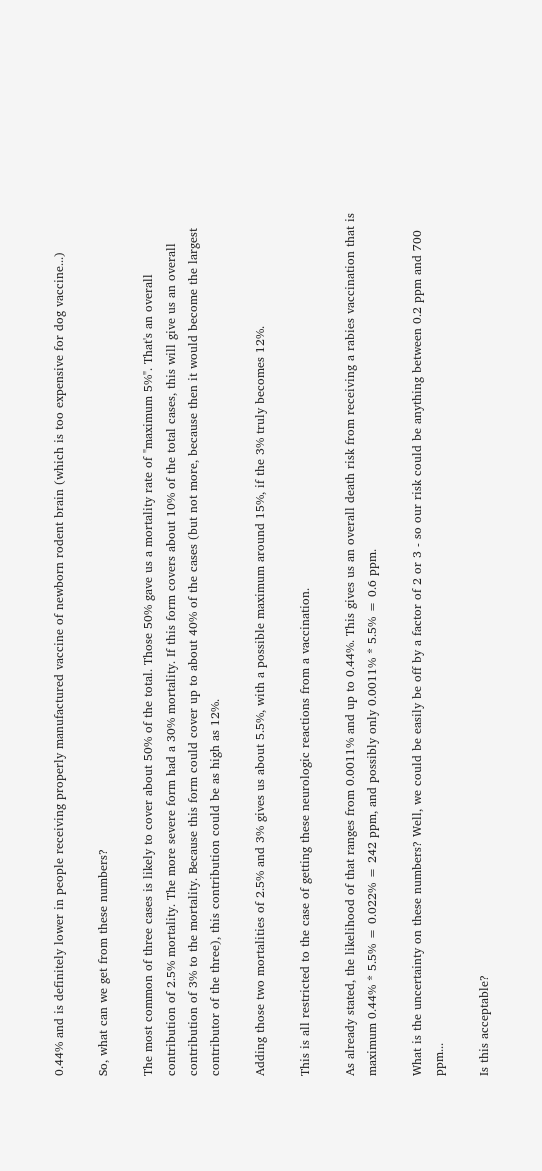0.44% and is definitely lower in people receiving properly manufactured vaccine of newborn rodent brain (which is too expensive for dog vaccine...)

So, what can we get from these numbers?

The most common of three cases is likely to cover about 50% of the total. Those 50% gave us a mortality rate of "maximum 5%". That's an overall contribution of 2.5% mortality. The more severe form had a 30% mortality. If this form covers about 10% of the total cases, this will give us an overall contribution of 3% to the mortality. Because this form could cover up to about 40% of the cases (but not more, because then it would become the largest contributor of the three), this contribution could be as high as 12%.

Adding those two mortalities of 2.5% and 3% gives us about 5.5%, with a possible maximum around 15%, if the 3% truly becomes 12%.

This is all restricted to the case of getting these neurologic reactions from a vaccination.

As already stated, the likelihood of that ranges from 0.0011% and up to 0.44%. This gives us an overall death risk from receiving a rabies vaccination that is maximum 0.44% * 5.5% = 0.022% = 242 ppm, and possibly only 0.0011% * 5.5% = 0.6 ppm.

What is the uncertainty on these numbers? Well, we could be easily be off by a factor of 2 or 3 - so our risk could be anything between 0.2 ppm and 700 ppm...

Is this acceptable?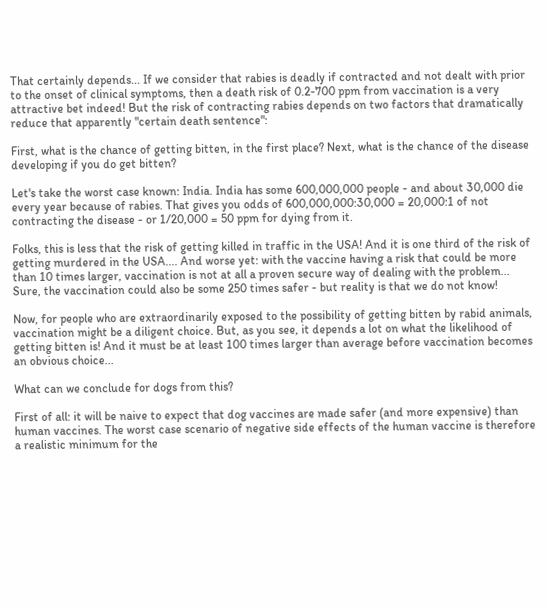That certainly depends... If we consider that rabies is deadly if contracted and not dealt with prior to the onset of clinical symptoms, then a death risk of 0.2-700 ppm from vaccination is a very attractive bet indeed! But the risk of contracting rabies depends on two factors that dramatically reduce that apparently "certain death sentence":

First, what is the chance of getting bitten, in the first place? Next, what is the chance of the disease developing if you do get bitten?

Let's take the worst case known: India. India has some 600,000,000 people - and about 30,000 die every year because of rabies. That gives you odds of 600,000,000:30,000 = 20,000:1 of not contracting the disease - or 1/20,000 = 50 ppm for dying from it.

Folks, this is less that the risk of getting killed in traffic in the USA! And it is one third of the risk of getting murdered in the USA.... And worse yet: with the vaccine having a risk that could be more than 10 times larger, vaccination is not at all a proven secure way of dealing with the problem... Sure, the vaccination could also be some 250 times safer - but reality is that we do not know!

Now, for people who are extraordinarily exposed to the possibility of getting bitten by rabid animals, vaccination might be a diligent choice. But, as you see, it depends a lot on what the likelihood of getting bitten is! And it must be at least 100 times larger than average before vaccination becomes an obvious choice...

What can we conclude for dogs from this?

First of all: it will be naive to expect that dog vaccines are made safer (and more expensive) than human vaccines. The worst case scenario of negative side effects of the human vaccine is therefore a realistic minimum for the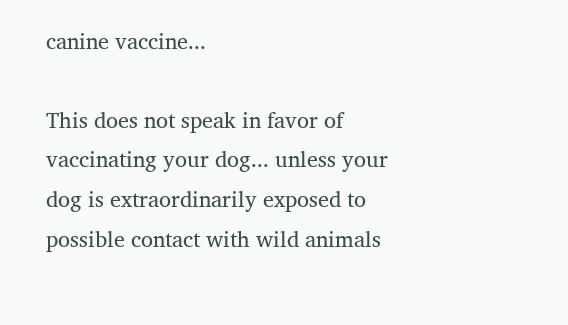canine vaccine...

This does not speak in favor of vaccinating your dog... unless your dog is extraordinarily exposed to possible contact with wild animals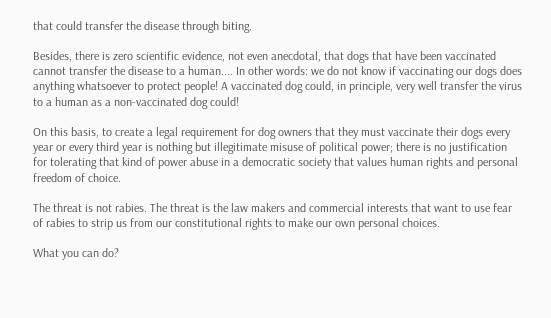that could transfer the disease through biting.

Besides, there is zero scientific evidence, not even anecdotal, that dogs that have been vaccinated cannot transfer the disease to a human.... In other words: we do not know if vaccinating our dogs does anything whatsoever to protect people! A vaccinated dog could, in principle, very well transfer the virus to a human as a non-vaccinated dog could!

On this basis, to create a legal requirement for dog owners that they must vaccinate their dogs every year or every third year is nothing but illegitimate misuse of political power; there is no justification for tolerating that kind of power abuse in a democratic society that values human rights and personal freedom of choice.

The threat is not rabies. The threat is the law makers and commercial interests that want to use fear of rabies to strip us from our constitutional rights to make our own personal choices.

What you can do?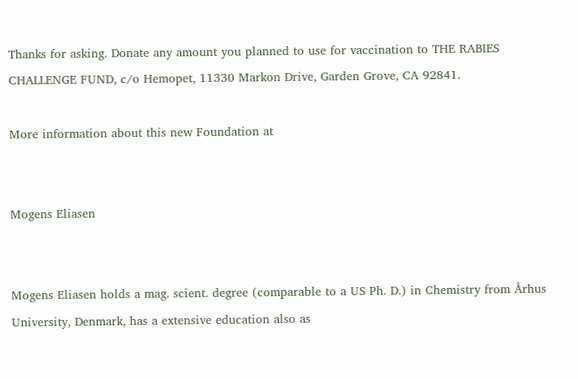Thanks for asking. Donate any amount you planned to use for vaccination to THE RABIES CHALLENGE FUND, c/o Hemopet, 11330 Markon Drive, Garden Grove, CA 92841.

More information about this new Foundation at


Mogens Eliasen


Mogens Eliasen holds a mag. scient. degree (comparable to a US Ph. D.) in Chemistry from Århus University, Denmark, has a extensive education also as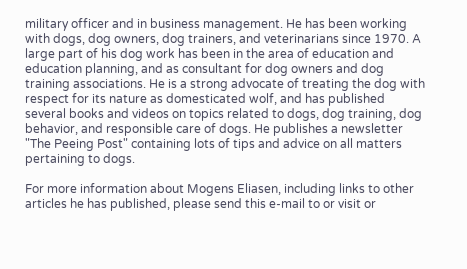military officer and in business management. He has been working with dogs, dog owners, dog trainers, and veterinarians since 1970. A large part of his dog work has been in the area of education and education planning, and as consultant for dog owners and dog training associations. He is a strong advocate of treating the dog with respect for its nature as domesticated wolf, and has published several books and videos on topics related to dogs, dog training, dog behavior, and responsible care of dogs. He publishes a newsletter "The Peeing Post" containing lots of tips and advice on all matters pertaining to dogs.

For more information about Mogens Eliasen, including links to other articles he has published, please send this e-mail to or visit or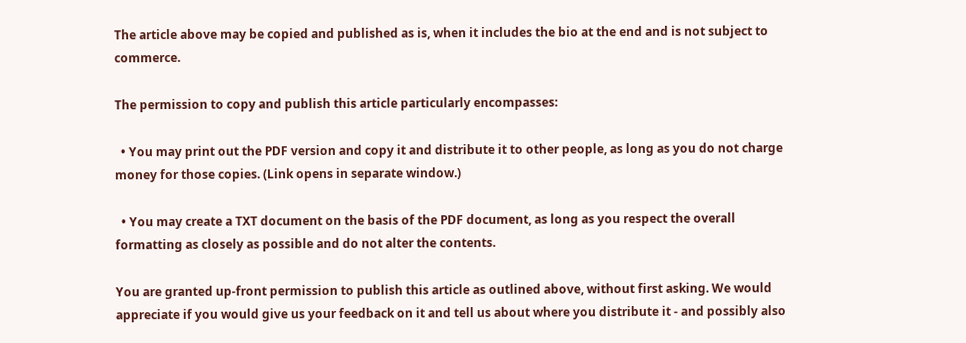The article above may be copied and published as is, when it includes the bio at the end and is not subject to commerce.

The permission to copy and publish this article particularly encompasses:

  • You may print out the PDF version and copy it and distribute it to other people, as long as you do not charge money for those copies. (Link opens in separate window.)

  • You may create a TXT document on the basis of the PDF document, as long as you respect the overall formatting as closely as possible and do not alter the contents.

You are granted up-front permission to publish this article as outlined above, without first asking. We would appreciate if you would give us your feedback on it and tell us about where you distribute it - and possibly also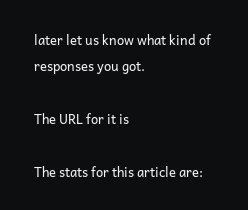later let us know what kind of responses you got.

The URL for it is

The stats for this article are: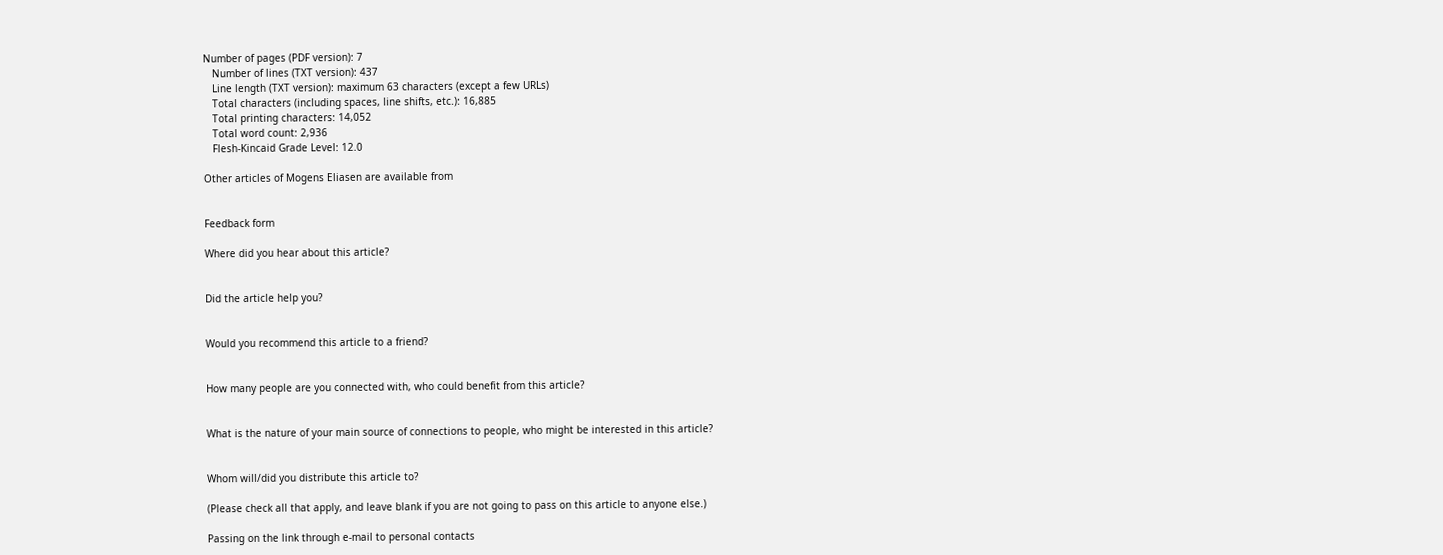Number of pages (PDF version): 7
   Number of lines (TXT version): 437
   Line length (TXT version): maximum 63 characters (except a few URLs)
   Total characters (including spaces, line shifts, etc.): 16,885
   Total printing characters: 14,052
   Total word count: 2,936
   Flesh-Kincaid Grade Level: 12.0

Other articles of Mogens Eliasen are available from


Feedback form

Where did you hear about this article?


Did the article help you?


Would you recommend this article to a friend?


How many people are you connected with, who could benefit from this article?


What is the nature of your main source of connections to people, who might be interested in this article?


Whom will/did you distribute this article to?

(Please check all that apply, and leave blank if you are not going to pass on this article to anyone else.)

Passing on the link through e-mail to personal contacts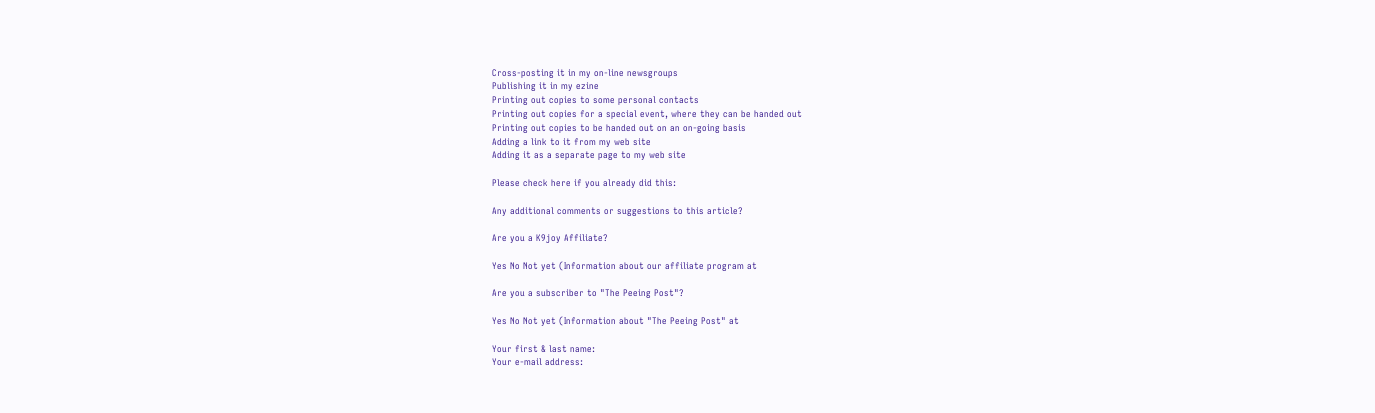Cross-posting it in my on-line newsgroups
Publishing it in my ezine
Printing out copies to some personal contacts
Printing out copies for a special event, where they can be handed out
Printing out copies to be handed out on an on-going basis
Adding a link to it from my web site
Adding it as a separate page to my web site

Please check here if you already did this:

Any additional comments or suggestions to this article?

Are you a K9joy Affiliate?

Yes No Not yet (Information about our affiliate program at

Are you a subscriber to "The Peeing Post"?

Yes No Not yet (Information about "The Peeing Post" at

Your first & last name:
Your e-mail address: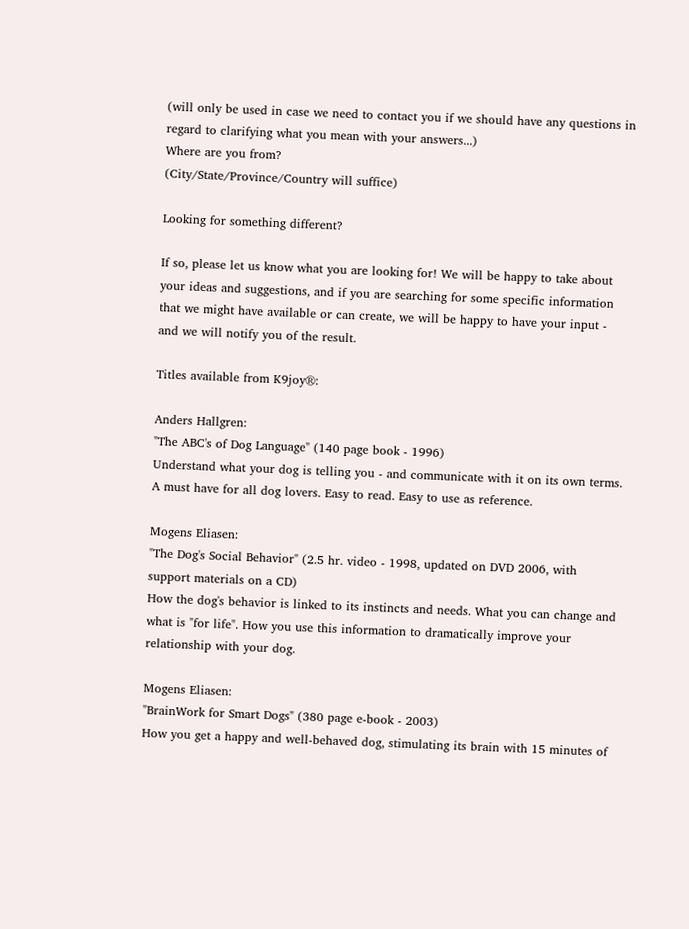(will only be used in case we need to contact you if we should have any questions in regard to clarifying what you mean with your answers...)
Where are you from?
(City/State/Province/Country will suffice)

Looking for something different?

If so, please let us know what you are looking for! We will be happy to take about your ideas and suggestions, and if you are searching for some specific information that we might have available or can create, we will be happy to have your input - and we will notify you of the result.

Titles available from K9joy®:

Anders Hallgren:
"The ABC's of Dog Language" (140 page book - 1996)
Understand what your dog is telling you - and communicate with it on its own terms. A must have for all dog lovers. Easy to read. Easy to use as reference.

Mogens Eliasen:
"The Dog's Social Behavior" (2.5 hr. video - 1998, updated on DVD 2006, with support materials on a CD)
How the dog's behavior is linked to its instincts and needs. What you can change and what is "for life". How you use this information to dramatically improve your relationship with your dog.

Mogens Eliasen:
"BrainWork for Smart Dogs" (380 page e-book - 2003)
How you get a happy and well-behaved dog, stimulating its brain with 15 minutes of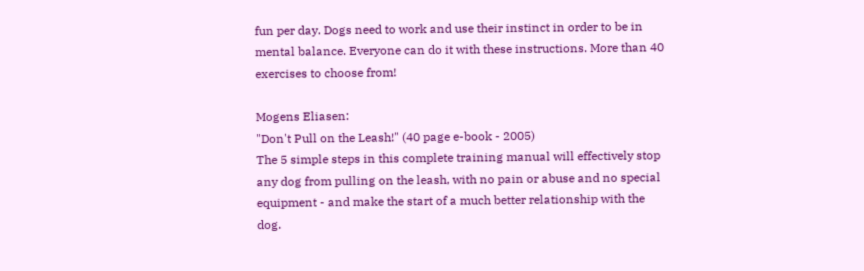fun per day. Dogs need to work and use their instinct in order to be in mental balance. Everyone can do it with these instructions. More than 40 exercises to choose from!

Mogens Eliasen:
"Don't Pull on the Leash!" (40 page e-book - 2005)
The 5 simple steps in this complete training manual will effectively stop any dog from pulling on the leash, with no pain or abuse and no special equipment - and make the start of a much better relationship with the dog.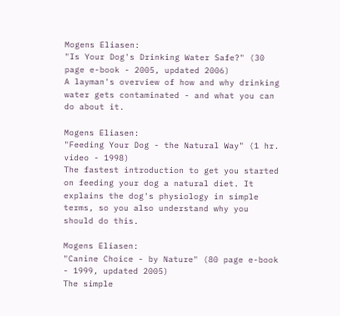Mogens Eliasen:
"Is Your Dog's Drinking Water Safe?" (30 page e-book - 2005, updated 2006)
A layman's overview of how and why drinking water gets contaminated - and what you can do about it.

Mogens Eliasen:
"Feeding Your Dog - the Natural Way" (1 hr. video - 1998)
The fastest introduction to get you started on feeding your dog a natural diet. It explains the dog's physiology in simple terms, so you also understand why you should do this.

Mogens Eliasen:
"Canine Choice - by Nature" (80 page e-book - 1999, updated 2005)
The simple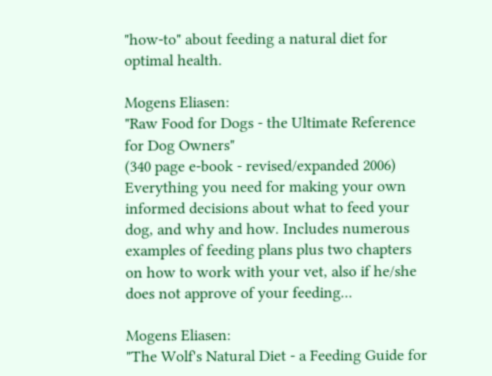"how-to" about feeding a natural diet for optimal health.

Mogens Eliasen:
"Raw Food for Dogs - the Ultimate Reference for Dog Owners"
(340 page e-book - revised/expanded 2006)
Everything you need for making your own informed decisions about what to feed your dog, and why and how. Includes numerous examples of feeding plans plus two chapters on how to work with your vet, also if he/she does not approve of your feeding...

Mogens Eliasen:
"The Wolf's Natural Diet - a Feeding Guide for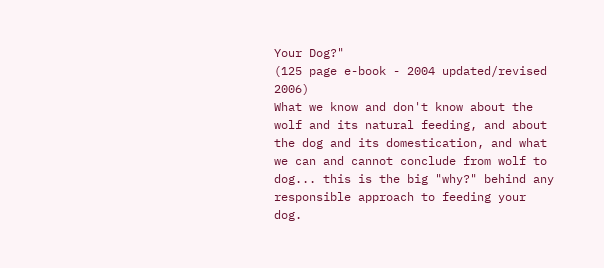Your Dog?"
(125 page e-book - 2004 updated/revised 2006)
What we know and don't know about the wolf and its natural feeding, and about the dog and its domestication, and what we can and cannot conclude from wolf to dog... this is the big "why?" behind any responsible approach to feeding your dog.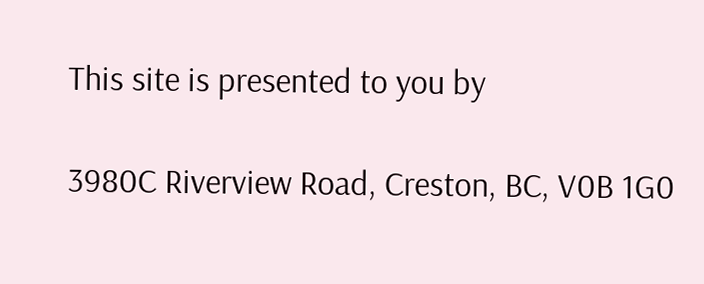This site is presented to you by

3980C Riverview Road, Creston, BC, V0B 1G0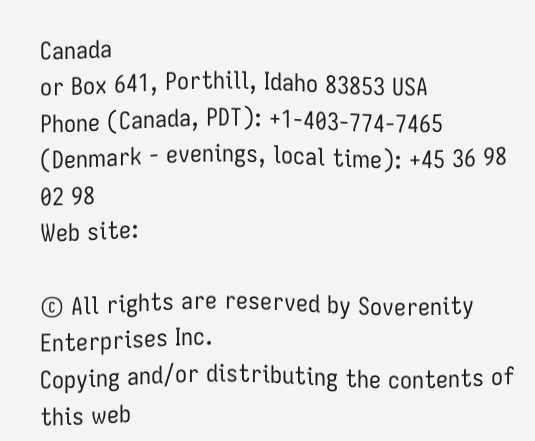Canada
or Box 641, Porthill, Idaho 83853 USA
Phone (Canada, PDT): +1-403-774-7465
(Denmark - evenings, local time): +45 36 98 02 98
Web site:

© All rights are reserved by Soverenity Enterprises Inc.
Copying and/or distributing the contents of this web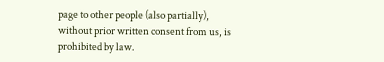page to other people (also partially),
without prior written consent from us, is prohibited by law.